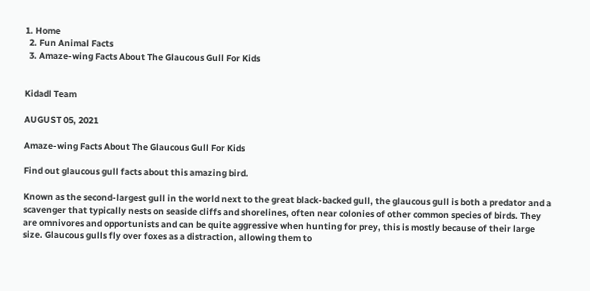1. Home
  2. Fun Animal Facts
  3. Amaze-wing Facts About The Glaucous Gull For Kids


Kidadl Team

AUGUST 05, 2021

Amaze-wing Facts About The Glaucous Gull For Kids

Find out glaucous gull facts about this amazing bird.

Known as the second-largest gull in the world next to the great black-backed gull, the glaucous gull is both a predator and a scavenger that typically nests on seaside cliffs and shorelines, often near colonies of other common species of birds. They are omnivores and opportunists and can be quite aggressive when hunting for prey, this is mostly because of their large size. Glaucous gulls fly over foxes as a distraction, allowing them to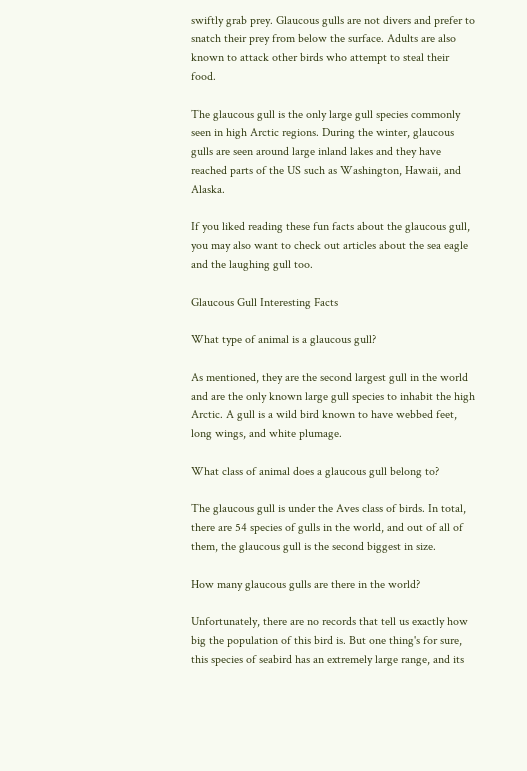swiftly grab prey. Glaucous gulls are not divers and prefer to snatch their prey from below the surface. Adults are also known to attack other birds who attempt to steal their food.

The glaucous gull is the only large gull species commonly seen in high Arctic regions. During the winter, glaucous gulls are seen around large inland lakes and they have reached parts of the US such as Washington, Hawaii, and Alaska.

If you liked reading these fun facts about the glaucous gull, you may also want to check out articles about the sea eagle and the laughing gull too.

Glaucous Gull Interesting Facts

What type of animal is a glaucous gull?

As mentioned, they are the second largest gull in the world and are the only known large gull species to inhabit the high Arctic. A gull is a wild bird known to have webbed feet, long wings, and white plumage.

What class of animal does a glaucous gull belong to?

The glaucous gull is under the Aves class of birds. In total, there are 54 species of gulls in the world, and out of all of them, the glaucous gull is the second biggest in size.

How many glaucous gulls are there in the world?

Unfortunately, there are no records that tell us exactly how big the population of this bird is. But one thing's for sure, this species of seabird has an extremely large range, and its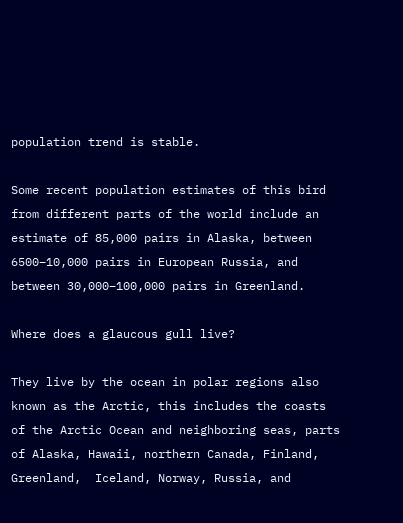population trend is stable.

Some recent population estimates of this bird from different parts of the world include an estimate of 85,000 pairs in Alaska, between 6500–10,000 pairs in European Russia, and between 30,000–100,000 pairs in Greenland.

Where does a glaucous gull live?

They live by the ocean in polar regions also known as the Arctic, this includes the coasts of the Arctic Ocean and neighboring seas, parts of Alaska, Hawaii, northern Canada, Finland, Greenland,  Iceland, Norway, Russia, and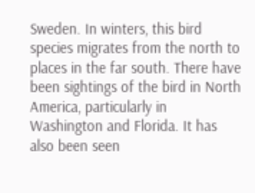Sweden. In winters, this bird species migrates from the north to places in the far south. There have been sightings of the bird in North America, particularly in Washington and Florida. It has also been seen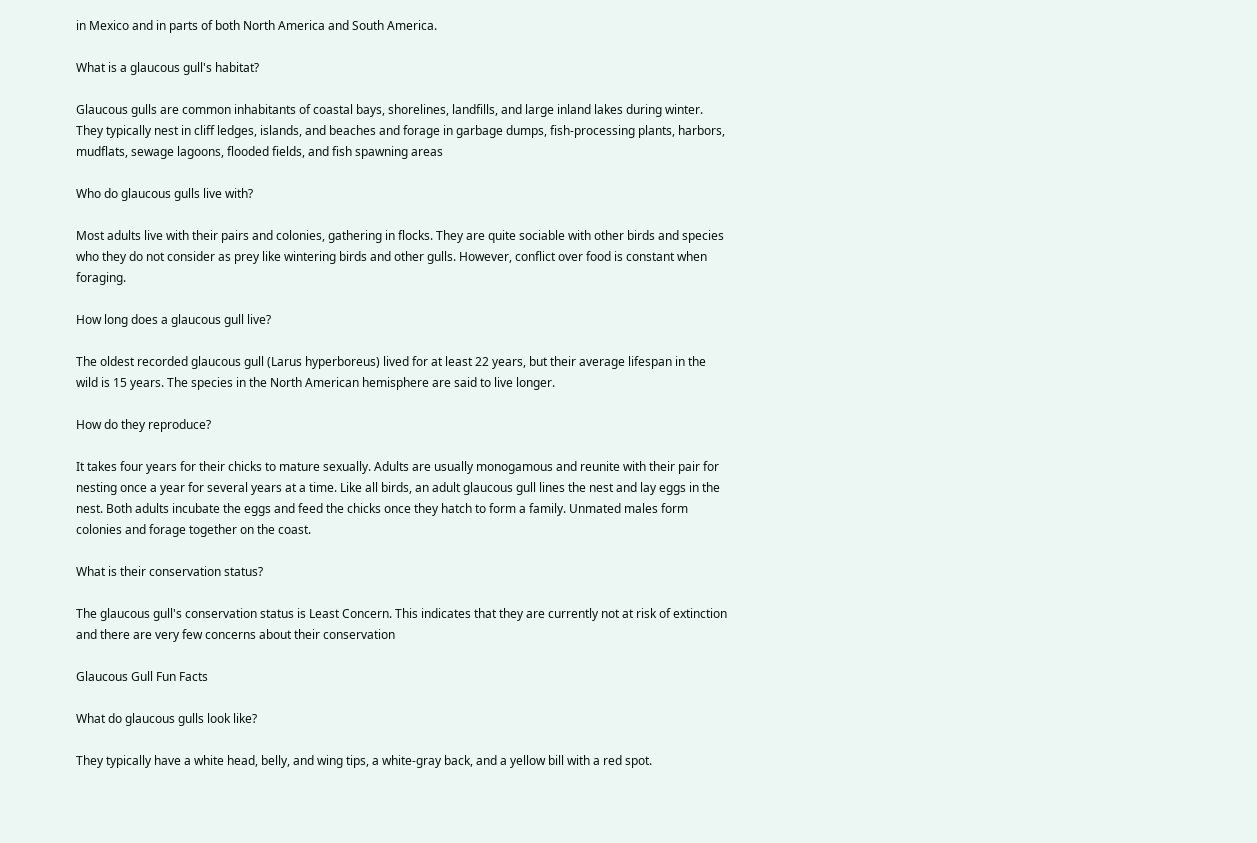in Mexico and in parts of both North America and South America.

What is a glaucous gull's habitat?

Glaucous gulls are common inhabitants of coastal bays, shorelines, landfills, and large inland lakes during winter. They typically nest in cliff ledges, islands, and beaches and forage in garbage dumps, fish-processing plants, harbors, mudflats, sewage lagoons, flooded fields, and fish spawning areas

Who do glaucous gulls live with?

Most adults live with their pairs and colonies, gathering in flocks. They are quite sociable with other birds and species who they do not consider as prey like wintering birds and other gulls. However, conflict over food is constant when foraging.

How long does a glaucous gull live?

The oldest recorded glaucous gull (Larus hyperboreus) lived for at least 22 years, but their average lifespan in the wild is 15 years. The species in the North American hemisphere are said to live longer.

How do they reproduce?

It takes four years for their chicks to mature sexually. Adults are usually monogamous and reunite with their pair for nesting once a year for several years at a time. Like all birds, an adult glaucous gull lines the nest and lay eggs in the nest. Both adults incubate the eggs and feed the chicks once they hatch to form a family. Unmated males form colonies and forage together on the coast.

What is their conservation status?

The glaucous gull's conservation status is Least Concern. This indicates that they are currently not at risk of extinction and there are very few concerns about their conservation

Glaucous Gull Fun Facts

What do glaucous gulls look like?

They typically have a white head, belly, and wing tips, a white-gray back, and a yellow bill with a red spot.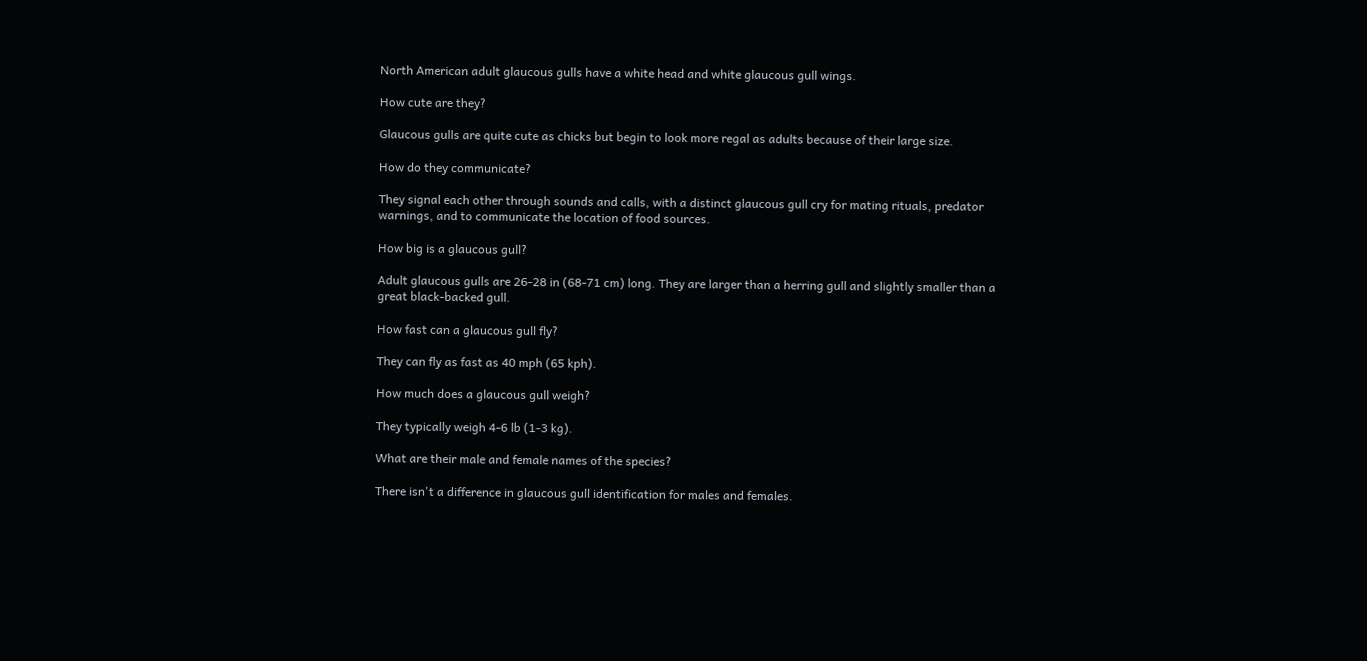North American adult glaucous gulls have a white head and white glaucous gull wings.

How cute are they?

Glaucous gulls are quite cute as chicks but begin to look more regal as adults because of their large size.

How do they communicate?

They signal each other through sounds and calls, with a distinct glaucous gull cry for mating rituals, predator warnings, and to communicate the location of food sources.

How big is a glaucous gull?

Adult glaucous gulls are 26-28 in (68-71 cm) long. They are larger than a herring gull and slightly smaller than a great black-backed gull.

How fast can a glaucous gull fly?

They can fly as fast as 40 mph (65 kph).

How much does a glaucous gull weigh?

They typically weigh 4-6 lb (1-3 kg).

What are their male and female names of the species?

There isn't a difference in glaucous gull identification for males and females.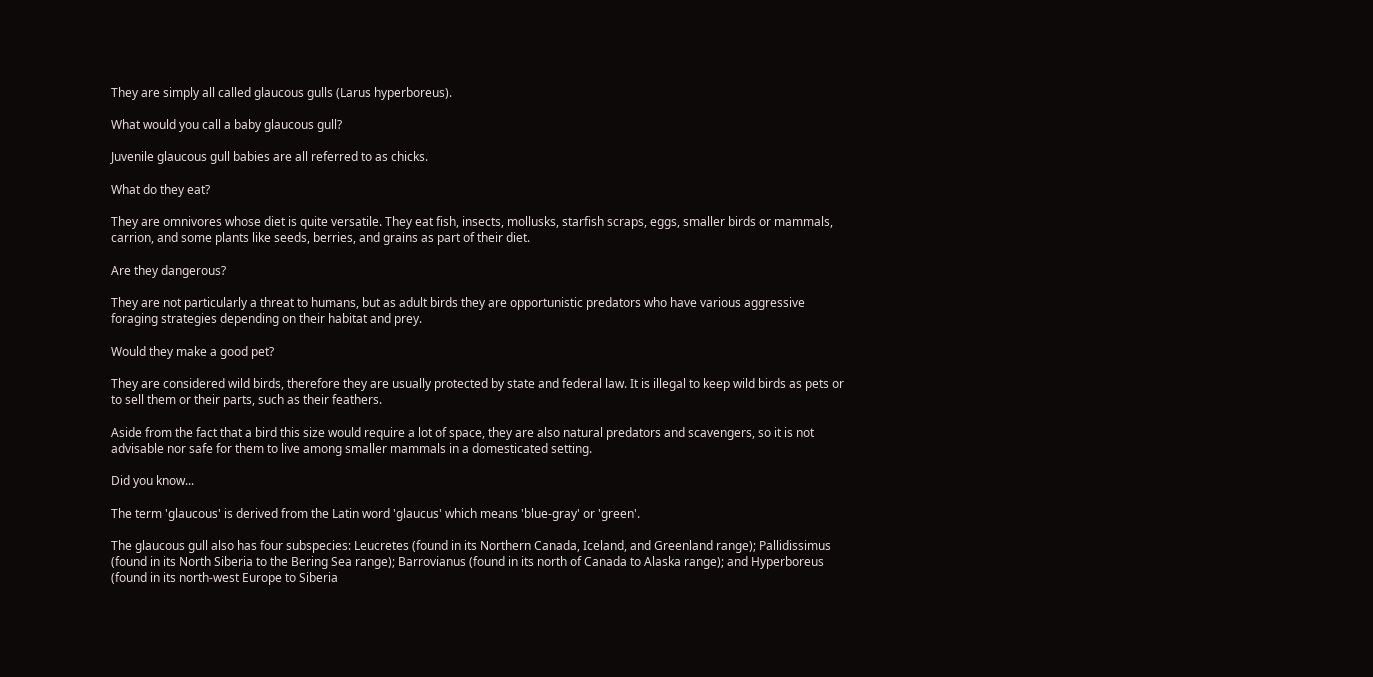They are simply all called glaucous gulls (Larus hyperboreus).

What would you call a baby glaucous gull?

Juvenile glaucous gull babies are all referred to as chicks.

What do they eat?

They are omnivores whose diet is quite versatile. They eat fish, insects, mollusks, starfish scraps, eggs, smaller birds or mammals, carrion, and some plants like seeds, berries, and grains as part of their diet.

Are they dangerous?

They are not particularly a threat to humans, but as adult birds they are opportunistic predators who have various aggressive foraging strategies depending on their habitat and prey.

Would they make a good pet?

They are considered wild birds, therefore they are usually protected by state and federal law. It is illegal to keep wild birds as pets or to sell them or their parts, such as their feathers.

Aside from the fact that a bird this size would require a lot of space, they are also natural predators and scavengers, so it is not advisable nor safe for them to live among smaller mammals in a domesticated setting.

Did you know...

The term 'glaucous' is derived from the Latin word 'glaucus' which means 'blue-gray' or 'green'.

The glaucous gull also has four subspecies: Leucretes (found in its Northern Canada, Iceland, and Greenland range); Pallidissimus (found in its North Siberia to the Bering Sea range); Barrovianus (found in its north of Canada to Alaska range); and Hyperboreus (found in its north-west Europe to Siberia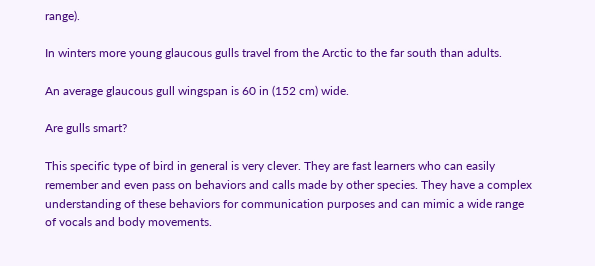range).

In winters more young glaucous gulls travel from the Arctic to the far south than adults.

An average glaucous gull wingspan is 60 in (152 cm) wide.

Are gulls smart?

This specific type of bird in general is very clever. They are fast learners who can easily remember and even pass on behaviors and calls made by other species. They have a complex understanding of these behaviors for communication purposes and can mimic a wide range of vocals and body movements.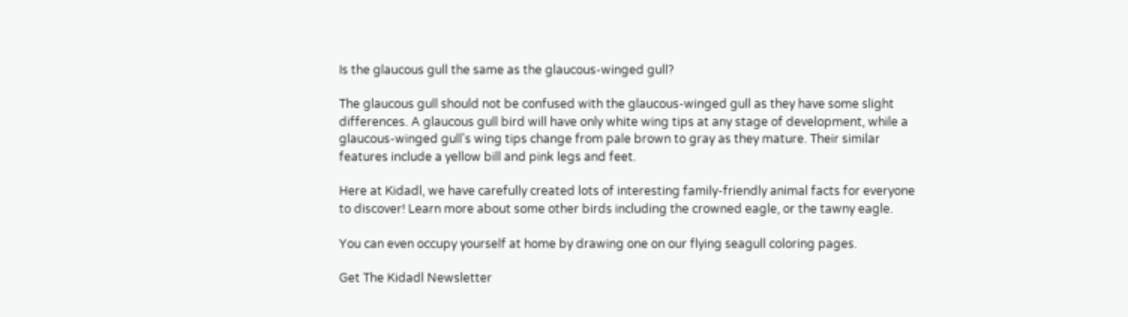Is the glaucous gull the same as the glaucous-winged gull?

The glaucous gull should not be confused with the glaucous-winged gull as they have some slight differences. A glaucous gull bird will have only white wing tips at any stage of development, while a glaucous-winged gull's wing tips change from pale brown to gray as they mature. Their similar features include a yellow bill and pink legs and feet.

Here at Kidadl, we have carefully created lots of interesting family-friendly animal facts for everyone to discover! Learn more about some other birds including the crowned eagle, or the tawny eagle.

You can even occupy yourself at home by drawing one on our flying seagull coloring pages.

Get The Kidadl Newsletter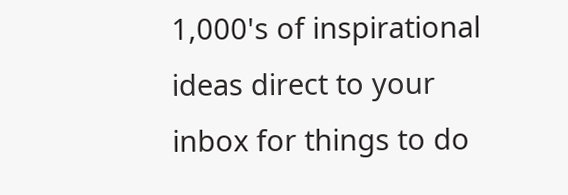1,000's of inspirational ideas direct to your inbox for things to do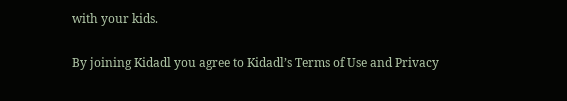with your kids.

By joining Kidadl you agree to Kidadl’s Terms of Use and Privacy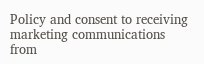Policy and consent to receiving marketing communications from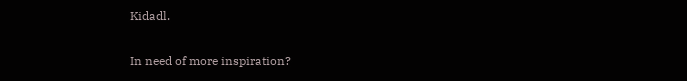Kidadl.

In need of more inspiration?